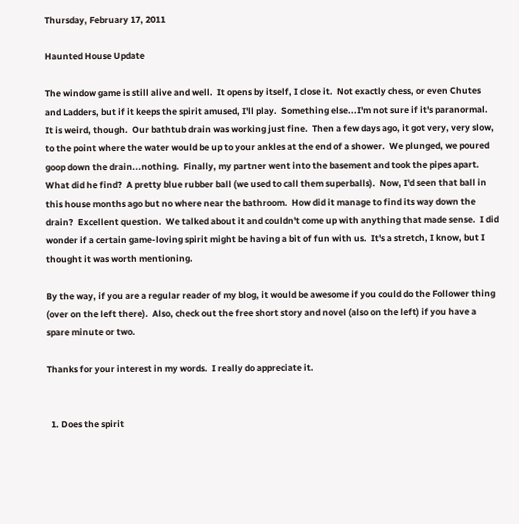Thursday, February 17, 2011

Haunted House Update

The window game is still alive and well.  It opens by itself, I close it.  Not exactly chess, or even Chutes and Ladders, but if it keeps the spirit amused, I'll play.  Something else...I'm not sure if it's paranormal.  It is weird, though.  Our bathtub drain was working just fine.  Then a few days ago, it got very, very slow, to the point where the water would be up to your ankles at the end of a shower.  We plunged, we poured goop down the drain...nothing.  Finally, my partner went into the basement and took the pipes apart.  What did he find?  A pretty blue rubber ball (we used to call them superballs).  Now, I'd seen that ball in this house months ago but no where near the bathroom.  How did it manage to find its way down the drain?  Excellent question.  We talked about it and couldn't come up with anything that made sense.  I did wonder if a certain game-loving spirit might be having a bit of fun with us.  It's a stretch, I know, but I thought it was worth mentioning.

By the way, if you are a regular reader of my blog, it would be awesome if you could do the Follower thing (over on the left there).  Also, check out the free short story and novel (also on the left) if you have a spare minute or two.

Thanks for your interest in my words.  I really do appreciate it.


  1. Does the spirit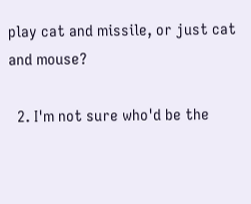play cat and missile, or just cat and mouse?

  2. I'm not sure who'd be the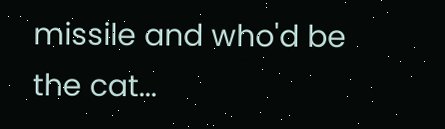missile and who'd be the cat...